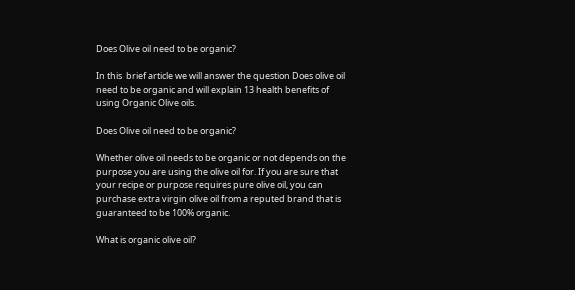Does Olive oil need to be organic?

In this  brief article we will answer the question Does olive oil need to be organic and will explain 13 health benefits of using Organic Olive oils.

Does Olive oil need to be organic?

Whether olive oil needs to be organic or not depends on the purpose you are using the olive oil for. If you are sure that your recipe or purpose requires pure olive oil, you can purchase extra virgin olive oil from a reputed brand that is guaranteed to be 100% organic.

What is organic olive oil?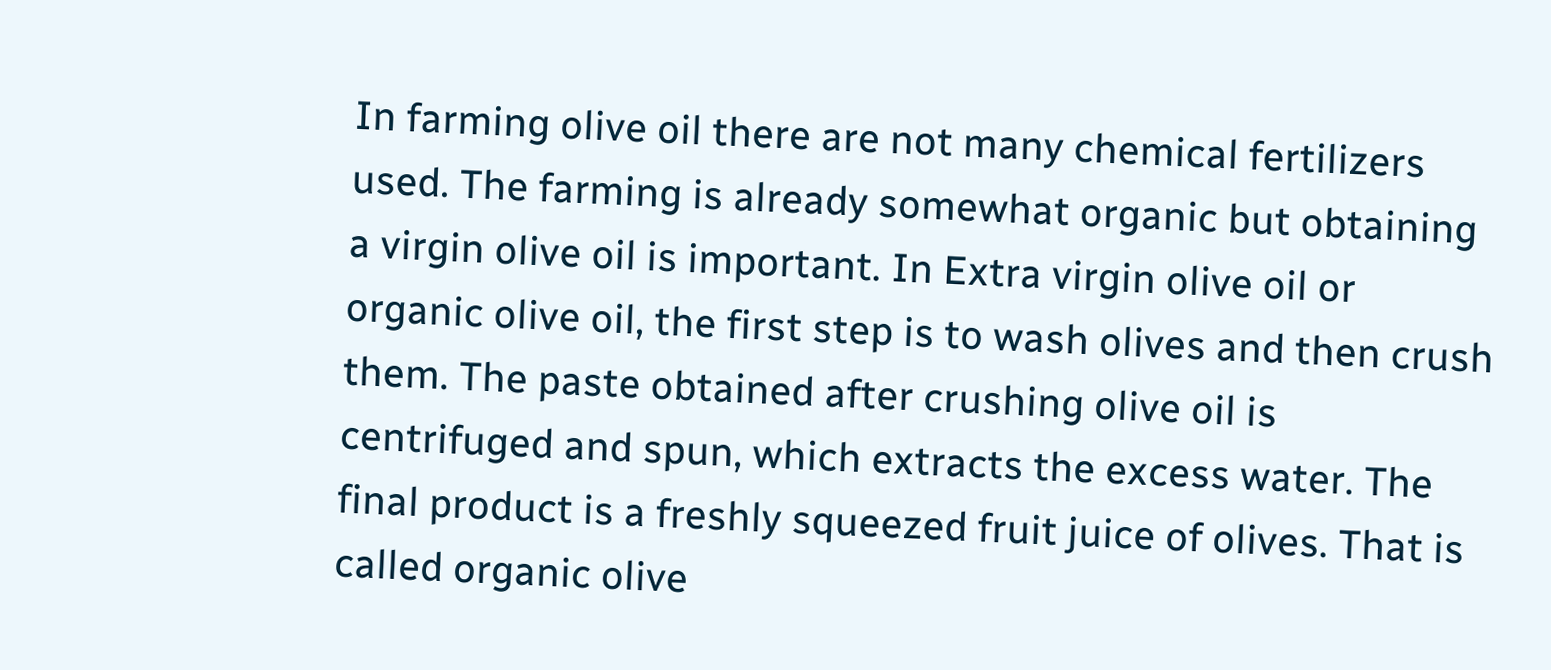In farming olive oil there are not many chemical fertilizers used. The farming is already somewhat organic but obtaining a virgin olive oil is important. In Extra virgin olive oil or organic olive oil, the first step is to wash olives and then crush them. The paste obtained after crushing olive oil is centrifuged and spun, which extracts the excess water. The final product is a freshly squeezed fruit juice of olives. That is called organic olive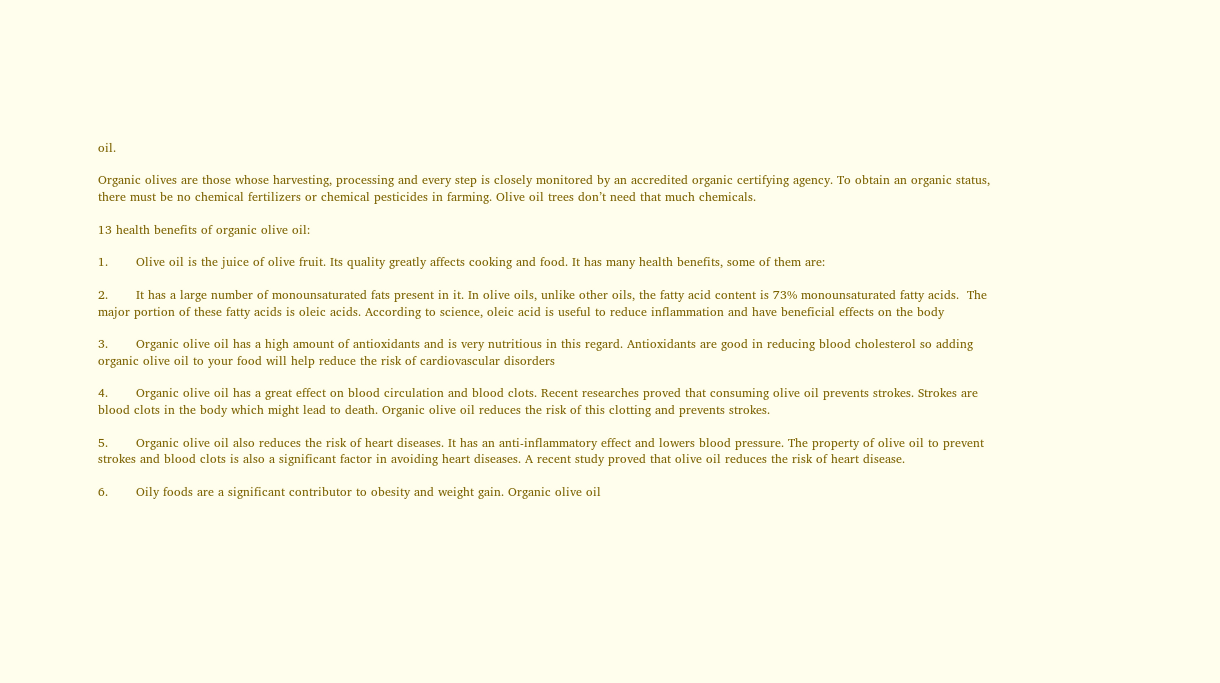oil.

Organic olives are those whose harvesting, processing and every step is closely monitored by an accredited organic certifying agency. To obtain an organic status, there must be no chemical fertilizers or chemical pesticides in farming. Olive oil trees don’t need that much chemicals.

13 health benefits of organic olive oil:

1.       Olive oil is the juice of olive fruit. Its quality greatly affects cooking and food. It has many health benefits, some of them are:

2.       It has a large number of monounsaturated fats present in it. In olive oils, unlike other oils, the fatty acid content is 73% monounsaturated fatty acids.  The major portion of these fatty acids is oleic acids. According to science, oleic acid is useful to reduce inflammation and have beneficial effects on the body

3.       Organic olive oil has a high amount of antioxidants and is very nutritious in this regard. Antioxidants are good in reducing blood cholesterol so adding organic olive oil to your food will help reduce the risk of cardiovascular disorders

4.       Organic olive oil has a great effect on blood circulation and blood clots. Recent researches proved that consuming olive oil prevents strokes. Strokes are blood clots in the body which might lead to death. Organic olive oil reduces the risk of this clotting and prevents strokes.

5.       Organic olive oil also reduces the risk of heart diseases. It has an anti-inflammatory effect and lowers blood pressure. The property of olive oil to prevent strokes and blood clots is also a significant factor in avoiding heart diseases. A recent study proved that olive oil reduces the risk of heart disease.

6.       Oily foods are a significant contributor to obesity and weight gain. Organic olive oil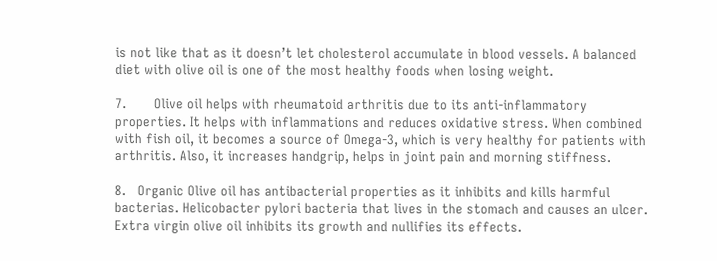is not like that as it doesn’t let cholesterol accumulate in blood vessels. A balanced diet with olive oil is one of the most healthy foods when losing weight.

7.       Olive oil helps with rheumatoid arthritis due to its anti-inflammatory properties. It helps with inflammations and reduces oxidative stress. When combined with fish oil, it becomes a source of Omega-3, which is very healthy for patients with arthritis. Also, it increases handgrip, helps in joint pain and morning stiffness.

8.   Organic Olive oil has antibacterial properties as it inhibits and kills harmful bacterias. Helicobacter pylori bacteria that lives in the stomach and causes an ulcer. Extra virgin olive oil inhibits its growth and nullifies its effects.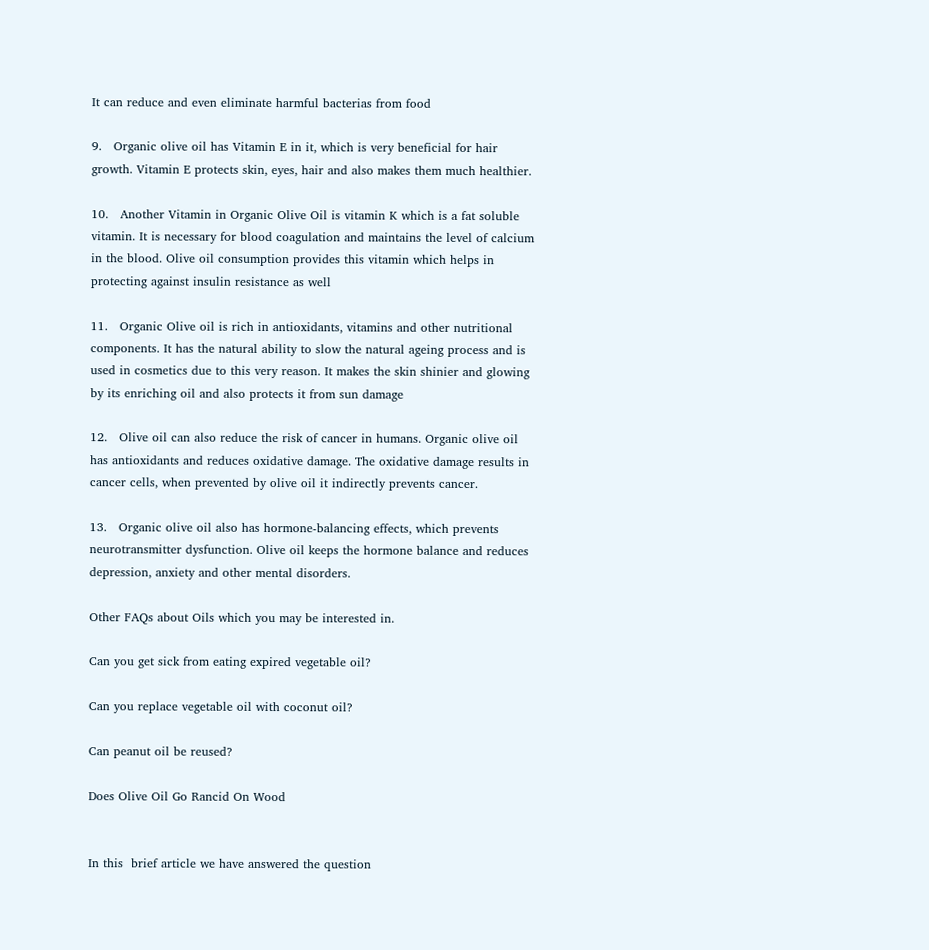It can reduce and even eliminate harmful bacterias from food

9.   Organic olive oil has Vitamin E in it, which is very beneficial for hair growth. Vitamin E protects skin, eyes, hair and also makes them much healthier.

10.   Another Vitamin in Organic Olive Oil is vitamin K which is a fat soluble vitamin. It is necessary for blood coagulation and maintains the level of calcium in the blood. Olive oil consumption provides this vitamin which helps in protecting against insulin resistance as well

11.   Organic Olive oil is rich in antioxidants, vitamins and other nutritional components. It has the natural ability to slow the natural ageing process and is used in cosmetics due to this very reason. It makes the skin shinier and glowing by its enriching oil and also protects it from sun damage

12.   Olive oil can also reduce the risk of cancer in humans. Organic olive oil has antioxidants and reduces oxidative damage. The oxidative damage results in cancer cells, when prevented by olive oil it indirectly prevents cancer.

13.   Organic olive oil also has hormone-balancing effects, which prevents neurotransmitter dysfunction. Olive oil keeps the hormone balance and reduces depression, anxiety and other mental disorders.

Other FAQs about Oils which you may be interested in.

Can you get sick from eating expired vegetable oil?

Can you replace vegetable oil with coconut oil?

Can peanut oil be reused?

Does Olive Oil Go Rancid On Wood


In this  brief article we have answered the question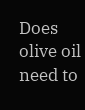Does olive oil need to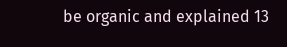be organic and explained 13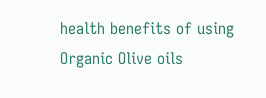health benefits of using Organic Olive oils